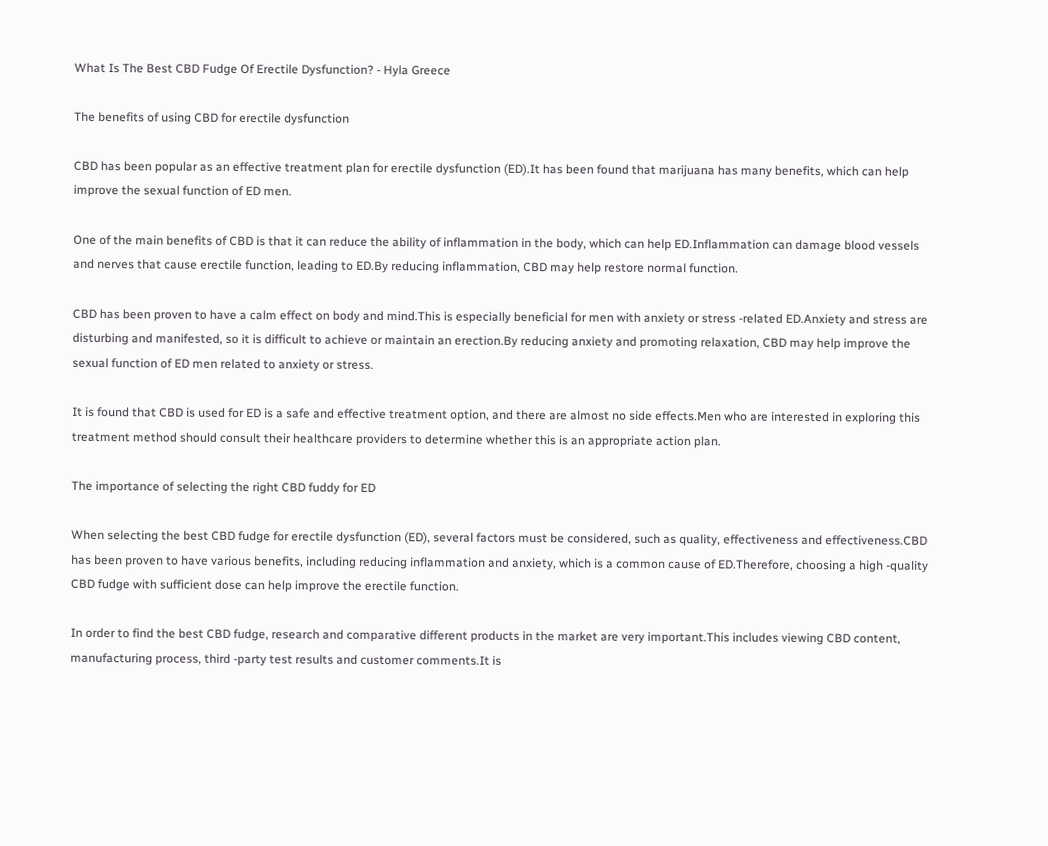What Is The Best CBD Fudge Of Erectile Dysfunction? - Hyla Greece

The benefits of using CBD for erectile dysfunction

CBD has been popular as an effective treatment plan for erectile dysfunction (ED).It has been found that marijuana has many benefits, which can help improve the sexual function of ED men.

One of the main benefits of CBD is that it can reduce the ability of inflammation in the body, which can help ED.Inflammation can damage blood vessels and nerves that cause erectile function, leading to ED.By reducing inflammation, CBD may help restore normal function.

CBD has been proven to have a calm effect on body and mind.This is especially beneficial for men with anxiety or stress -related ED.Anxiety and stress are disturbing and manifested, so it is difficult to achieve or maintain an erection.By reducing anxiety and promoting relaxation, CBD may help improve the sexual function of ED men related to anxiety or stress.

It is found that CBD is used for ED is a safe and effective treatment option, and there are almost no side effects.Men who are interested in exploring this treatment method should consult their healthcare providers to determine whether this is an appropriate action plan.

The importance of selecting the right CBD fuddy for ED

When selecting the best CBD fudge for erectile dysfunction (ED), several factors must be considered, such as quality, effectiveness and effectiveness.CBD has been proven to have various benefits, including reducing inflammation and anxiety, which is a common cause of ED.Therefore, choosing a high -quality CBD fudge with sufficient dose can help improve the erectile function.

In order to find the best CBD fudge, research and comparative different products in the market are very important.This includes viewing CBD content, manufacturing process, third -party test results and customer comments.It is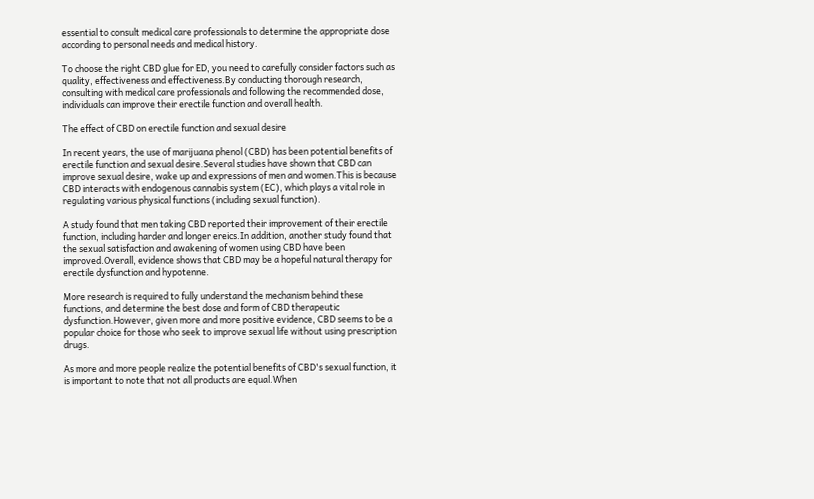essential to consult medical care professionals to determine the appropriate dose according to personal needs and medical history.

To choose the right CBD glue for ED, you need to carefully consider factors such as quality, effectiveness and effectiveness.By conducting thorough research, consulting with medical care professionals and following the recommended dose, individuals can improve their erectile function and overall health.

The effect of CBD on erectile function and sexual desire

In recent years, the use of marijuana phenol (CBD) has been potential benefits of erectile function and sexual desire.Several studies have shown that CBD can improve sexual desire, wake up and expressions of men and women.This is because CBD interacts with endogenous cannabis system (EC), which plays a vital role in regulating various physical functions (including sexual function).

A study found that men taking CBD reported their improvement of their erectile function, including harder and longer ereics.In addition, another study found that the sexual satisfaction and awakening of women using CBD have been improved.Overall, evidence shows that CBD may be a hopeful natural therapy for erectile dysfunction and hypotenne.

More research is required to fully understand the mechanism behind these functions, and determine the best dose and form of CBD therapeutic dysfunction.However, given more and more positive evidence, CBD seems to be a popular choice for those who seek to improve sexual life without using prescription drugs.

As more and more people realize the potential benefits of CBD's sexual function, it is important to note that not all products are equal.When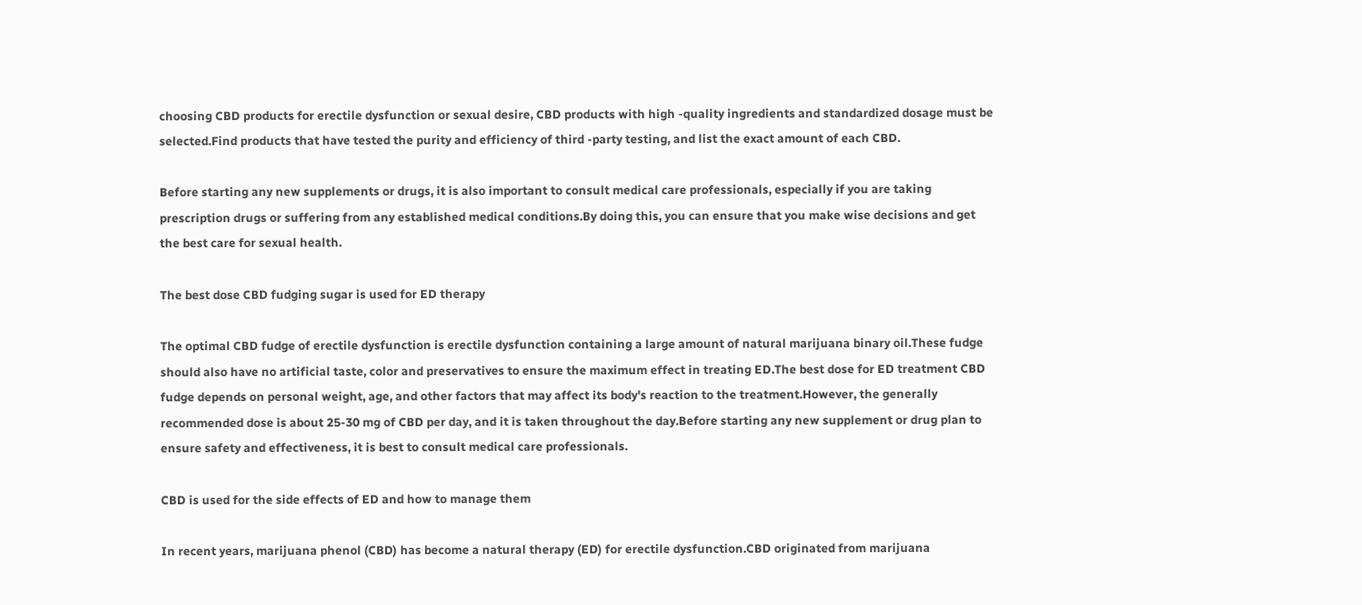choosing CBD products for erectile dysfunction or sexual desire, CBD products with high -quality ingredients and standardized dosage must be selected.Find products that have tested the purity and efficiency of third -party testing, and list the exact amount of each CBD.

Before starting any new supplements or drugs, it is also important to consult medical care professionals, especially if you are taking prescription drugs or suffering from any established medical conditions.By doing this, you can ensure that you make wise decisions and get the best care for sexual health.

The best dose CBD fudging sugar is used for ED therapy

The optimal CBD fudge of erectile dysfunction is erectile dysfunction containing a large amount of natural marijuana binary oil.These fudge should also have no artificial taste, color and preservatives to ensure the maximum effect in treating ED.The best dose for ED treatment CBD fudge depends on personal weight, age, and other factors that may affect its body's reaction to the treatment.However, the generally recommended dose is about 25-30 mg of CBD per day, and it is taken throughout the day.Before starting any new supplement or drug plan to ensure safety and effectiveness, it is best to consult medical care professionals.

CBD is used for the side effects of ED and how to manage them

In recent years, marijuana phenol (CBD) has become a natural therapy (ED) for erectile dysfunction.CBD originated from marijuana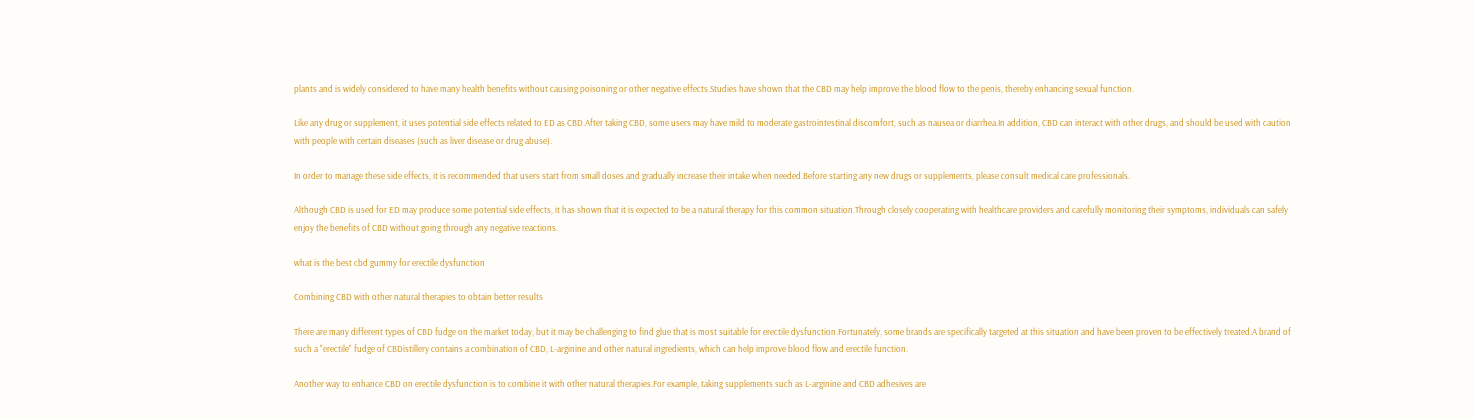plants and is widely considered to have many health benefits without causing poisoning or other negative effects.Studies have shown that the CBD may help improve the blood flow to the penis, thereby enhancing sexual function.

Like any drug or supplement, it uses potential side effects related to ED as CBD.After taking CBD, some users may have mild to moderate gastrointestinal discomfort, such as nausea or diarrhea.In addition, CBD can interact with other drugs, and should be used with caution with people with certain diseases (such as liver disease or drug abuse).

In order to manage these side effects, it is recommended that users start from small doses and gradually increase their intake when needed.Before starting any new drugs or supplements, please consult medical care professionals.

Although CBD is used for ED may produce some potential side effects, it has shown that it is expected to be a natural therapy for this common situation.Through closely cooperating with healthcare providers and carefully monitoring their symptoms, individuals can safely enjoy the benefits of CBD without going through any negative reactions.

what is the best cbd gummy for erectile dysfunction

Combining CBD with other natural therapies to obtain better results

There are many different types of CBD fudge on the market today, but it may be challenging to find glue that is most suitable for erectile dysfunction.Fortunately, some brands are specifically targeted at this situation and have been proven to be effectively treated.A brand of such a "erectile" fudge of CBDistillery contains a combination of CBD, L-arginine and other natural ingredients, which can help improve blood flow and erectile function.

Another way to enhance CBD on erectile dysfunction is to combine it with other natural therapies.For example, taking supplements such as L-arginine and CBD adhesives are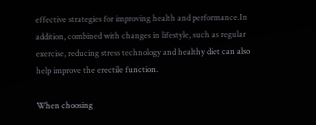effective strategies for improving health and performance.In addition, combined with changes in lifestyle, such as regular exercise, reducing stress technology and healthy diet can also help improve the erectile function.

When choosing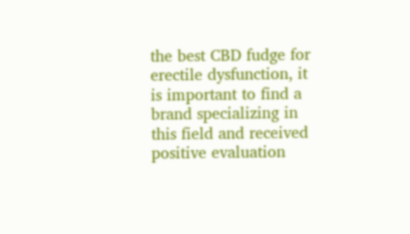the best CBD fudge for erectile dysfunction, it is important to find a brand specializing in this field and received positive evaluation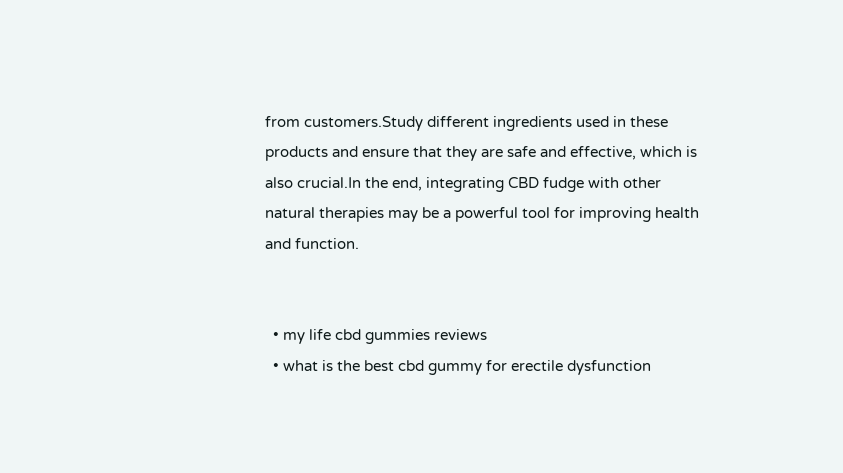from customers.Study different ingredients used in these products and ensure that they are safe and effective, which is also crucial.In the end, integrating CBD fudge with other natural therapies may be a powerful tool for improving health and function.


  • my life cbd gummies reviews
  • what is the best cbd gummy for erectile dysfunction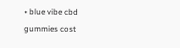• blue vibe cbd gummies cost